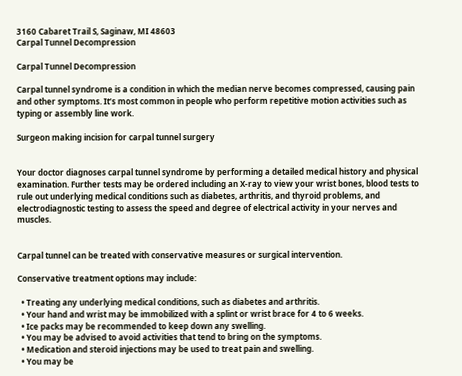3160 Cabaret Trail S, Saginaw, MI 48603
Carpal Tunnel Decompression

Carpal Tunnel Decompression

Carpal tunnel syndrome is a condition in which the median nerve becomes compressed, causing pain and other symptoms. It’s most common in people who perform repetitive motion activities such as typing or assembly line work.

Surgeon making incision for carpal tunnel surgery


Your doctor diagnoses carpal tunnel syndrome by performing a detailed medical history and physical examination. Further tests may be ordered including an X-ray to view your wrist bones, blood tests to rule out underlying medical conditions such as diabetes, arthritis, and thyroid problems, and electrodiagnostic testing to assess the speed and degree of electrical activity in your nerves and muscles.


Carpal tunnel can be treated with conservative measures or surgical intervention.

Conservative treatment options may include:

  • Treating any underlying medical conditions, such as diabetes and arthritis.
  • Your hand and wrist may be immobilized with a splint or wrist brace for 4 to 6 weeks.
  • Ice packs may be recommended to keep down any swelling.
  • You may be advised to avoid activities that tend to bring on the symptoms.
  • Medication and steroid injections may be used to treat pain and swelling.
  • You may be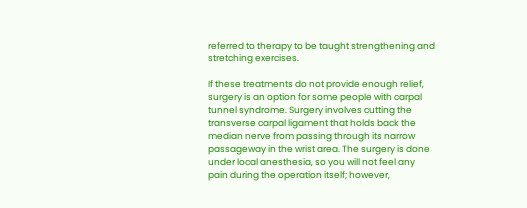referred to therapy to be taught strengthening and stretching exercises.

If these treatments do not provide enough relief, surgery is an option for some people with carpal tunnel syndrome. Surgery involves cutting the transverse carpal ligament that holds back the median nerve from passing through its narrow passageway in the wrist area. The surgery is done under local anesthesia, so you will not feel any pain during the operation itself; however,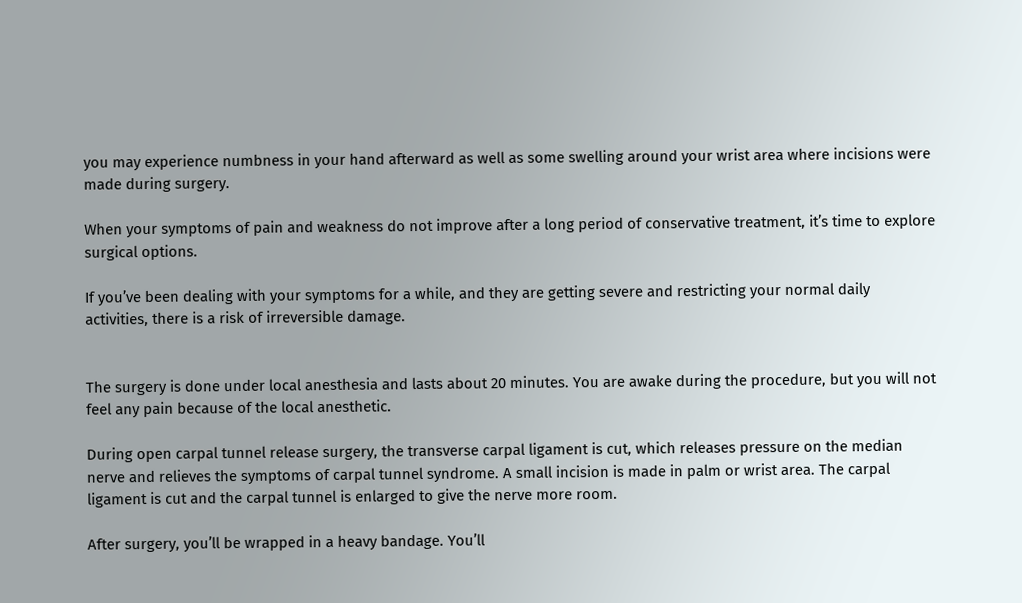you may experience numbness in your hand afterward as well as some swelling around your wrist area where incisions were made during surgery.

When your symptoms of pain and weakness do not improve after a long period of conservative treatment, it’s time to explore surgical options.

If you’ve been dealing with your symptoms for a while, and they are getting severe and restricting your normal daily activities, there is a risk of irreversible damage.


The surgery is done under local anesthesia and lasts about 20 minutes. You are awake during the procedure, but you will not feel any pain because of the local anesthetic.

During open carpal tunnel release surgery, the transverse carpal ligament is cut, which releases pressure on the median nerve and relieves the symptoms of carpal tunnel syndrome. A small incision is made in palm or wrist area. The carpal ligament is cut and the carpal tunnel is enlarged to give the nerve more room.

After surgery, you’ll be wrapped in a heavy bandage. You’ll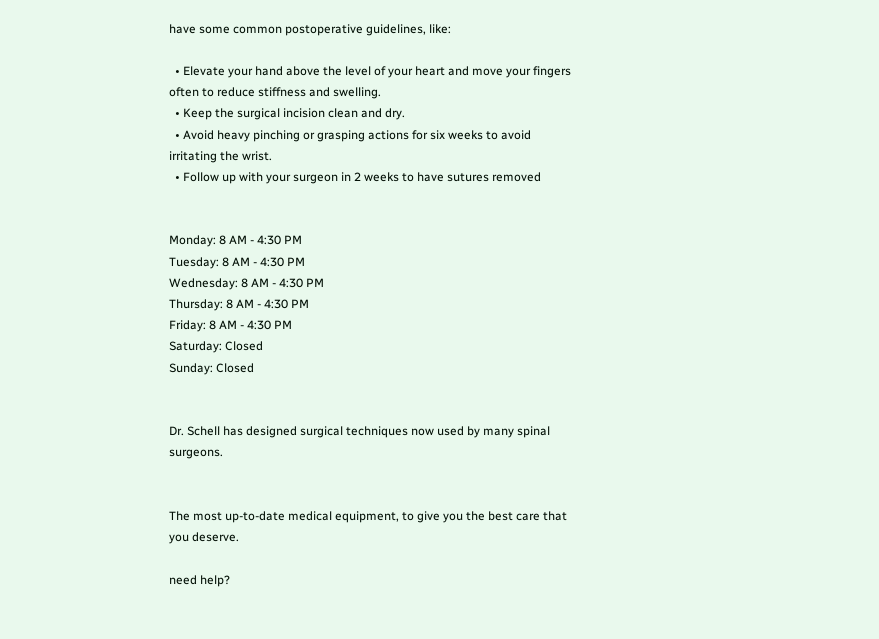have some common postoperative guidelines, like:

  • Elevate your hand above the level of your heart and move your fingers often to reduce stiffness and swelling.
  • Keep the surgical incision clean and dry.
  • Avoid heavy pinching or grasping actions for six weeks to avoid irritating the wrist.
  • Follow up with your surgeon in 2 weeks to have sutures removed


Monday: 8 AM - 4:30 PM
Tuesday: 8 AM - 4:30 PM
Wednesday: 8 AM - 4:30 PM
Thursday: 8 AM - 4:30 PM
Friday: 8 AM - 4:30 PM
Saturday: Closed
Sunday: Closed


Dr. Schell has designed surgical techniques now used by many spinal surgeons.


The most up-to-date medical equipment, to give you the best care that you deserve.

need help?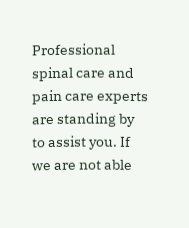Professional spinal care and pain care experts are standing by to assist you. If we are not able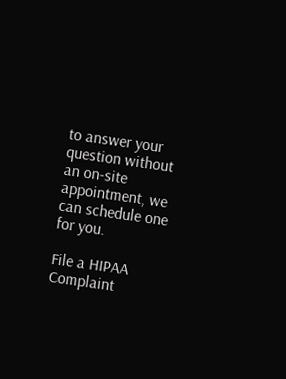to answer your question without an on-site appointment, we can schedule one for you.

File a HIPAA Complaint